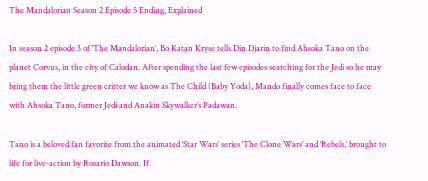The Mandalorian Season 2 Episode 5 Ending, Explained

In season 2 episode 3 of ‘The Mandalorian’, Bo Katan Kryse tells Din Djarin to find Ahsoka Tano on the planet Corvus, in the city of Calodan. After spending the last few episodes searching for the Jedi so he may bring them the little green critter we know as The Child (Baby Yoda), Mando finally comes face to face with Ahsoka Tano, former Jedi and Anakin Skywalker’s Padawan.

Tano is a beloved fan favorite from the animated ‘Star Wars’ series ‘The Clone Wars’ and ‘Rebels,’ brought to life for live-action by Rosario Dawson. If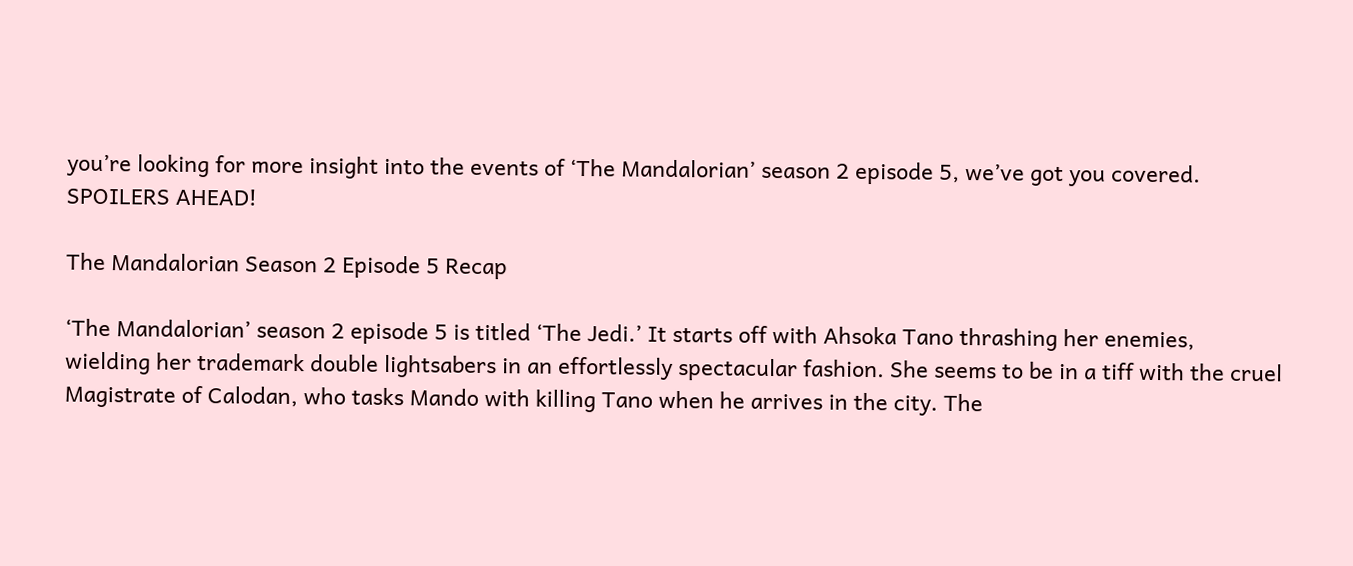you’re looking for more insight into the events of ‘The Mandalorian’ season 2 episode 5, we’ve got you covered. SPOILERS AHEAD!

The Mandalorian Season 2 Episode 5 Recap

‘The Mandalorian’ season 2 episode 5 is titled ‘The Jedi.’ It starts off with Ahsoka Tano thrashing her enemies, wielding her trademark double lightsabers in an effortlessly spectacular fashion. She seems to be in a tiff with the cruel Magistrate of Calodan, who tasks Mando with killing Tano when he arrives in the city. The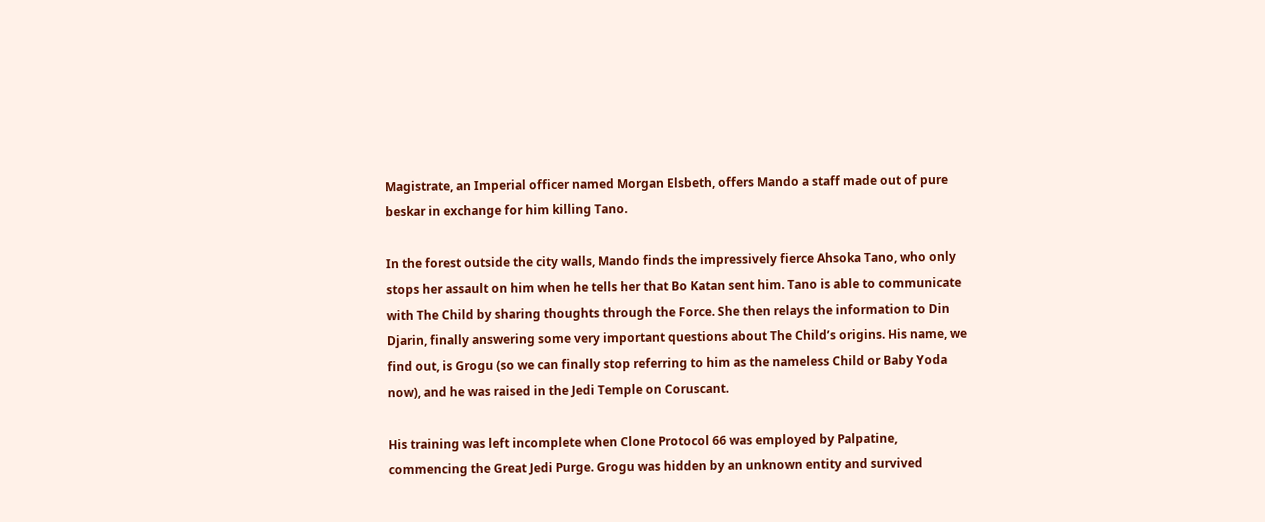Magistrate, an Imperial officer named Morgan Elsbeth, offers Mando a staff made out of pure beskar in exchange for him killing Tano.

In the forest outside the city walls, Mando finds the impressively fierce Ahsoka Tano, who only stops her assault on him when he tells her that Bo Katan sent him. Tano is able to communicate with The Child by sharing thoughts through the Force. She then relays the information to Din Djarin, finally answering some very important questions about The Child’s origins. His name, we find out, is Grogu (so we can finally stop referring to him as the nameless Child or Baby Yoda now), and he was raised in the Jedi Temple on Coruscant.

His training was left incomplete when Clone Protocol 66 was employed by Palpatine, commencing the Great Jedi Purge. Grogu was hidden by an unknown entity and survived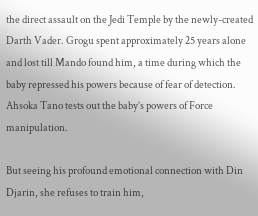the direct assault on the Jedi Temple by the newly-created Darth Vader. Grogu spent approximately 25 years alone and lost till Mando found him, a time during which the baby repressed his powers because of fear of detection. Ahsoka Tano tests out the baby’s powers of Force manipulation.

But seeing his profound emotional connection with Din Djarin, she refuses to train him,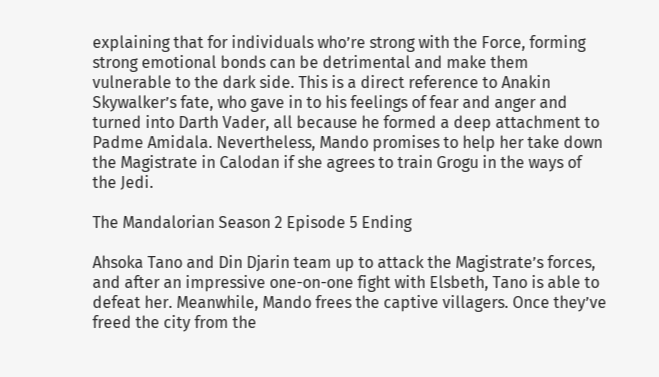explaining that for individuals who’re strong with the Force, forming strong emotional bonds can be detrimental and make them vulnerable to the dark side. This is a direct reference to Anakin Skywalker’s fate, who gave in to his feelings of fear and anger and turned into Darth Vader, all because he formed a deep attachment to Padme Amidala. Nevertheless, Mando promises to help her take down the Magistrate in Calodan if she agrees to train Grogu in the ways of the Jedi.

The Mandalorian Season 2 Episode 5 Ending

Ahsoka Tano and Din Djarin team up to attack the Magistrate’s forces, and after an impressive one-on-one fight with Elsbeth, Tano is able to defeat her. Meanwhile, Mando frees the captive villagers. Once they’ve freed the city from the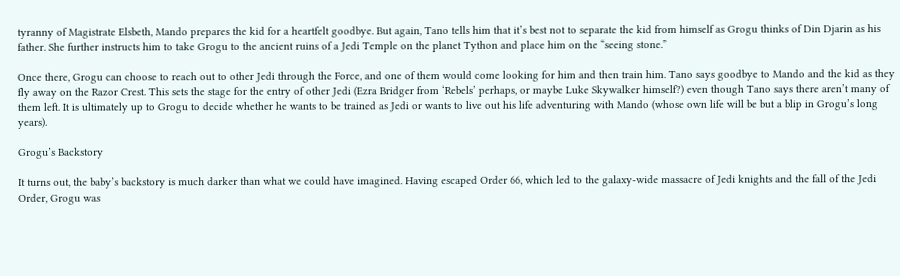tyranny of Magistrate Elsbeth, Mando prepares the kid for a heartfelt goodbye. But again, Tano tells him that it’s best not to separate the kid from himself as Grogu thinks of Din Djarin as his father. She further instructs him to take Grogu to the ancient ruins of a Jedi Temple on the planet Tython and place him on the “seeing stone.”

Once there, Grogu can choose to reach out to other Jedi through the Force, and one of them would come looking for him and then train him. Tano says goodbye to Mando and the kid as they fly away on the Razor Crest. This sets the stage for the entry of other Jedi (Ezra Bridger from ‘Rebels’ perhaps, or maybe Luke Skywalker himself?) even though Tano says there aren’t many of them left. It is ultimately up to Grogu to decide whether he wants to be trained as Jedi or wants to live out his life adventuring with Mando (whose own life will be but a blip in Grogu’s long years).

Grogu’s Backstory

It turns out, the baby’s backstory is much darker than what we could have imagined. Having escaped Order 66, which led to the galaxy-wide massacre of Jedi knights and the fall of the Jedi Order, Grogu was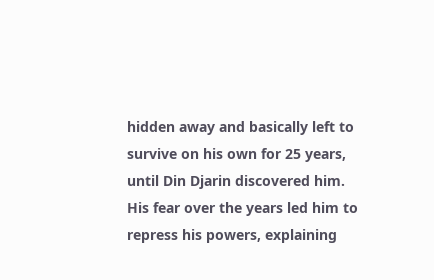hidden away and basically left to survive on his own for 25 years, until Din Djarin discovered him. His fear over the years led him to repress his powers, explaining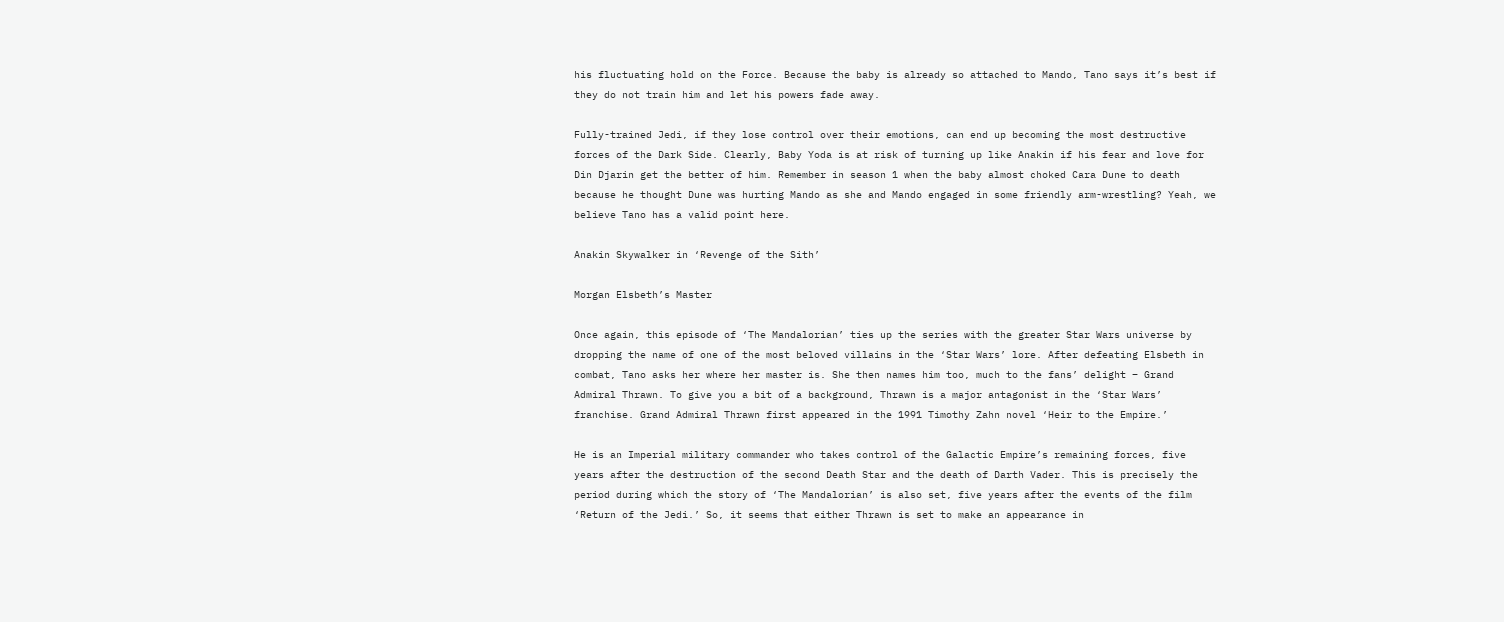his fluctuating hold on the Force. Because the baby is already so attached to Mando, Tano says it’s best if they do not train him and let his powers fade away.

Fully-trained Jedi, if they lose control over their emotions, can end up becoming the most destructive forces of the Dark Side. Clearly, Baby Yoda is at risk of turning up like Anakin if his fear and love for Din Djarin get the better of him. Remember in season 1 when the baby almost choked Cara Dune to death because he thought Dune was hurting Mando as she and Mando engaged in some friendly arm-wrestling? Yeah, we believe Tano has a valid point here.

Anakin Skywalker in ‘Revenge of the Sith’

Morgan Elsbeth’s Master

Once again, this episode of ‘The Mandalorian’ ties up the series with the greater Star Wars universe by dropping the name of one of the most beloved villains in the ‘Star Wars’ lore. After defeating Elsbeth in combat, Tano asks her where her master is. She then names him too, much to the fans’ delight – Grand Admiral Thrawn. To give you a bit of a background, Thrawn is a major antagonist in the ‘Star Wars’ franchise. Grand Admiral Thrawn first appeared in the 1991 Timothy Zahn novel ‘Heir to the Empire.’

He is an Imperial military commander who takes control of the Galactic Empire’s remaining forces, five years after the destruction of the second Death Star and the death of Darth Vader. This is precisely the period during which the story of ‘The Mandalorian’ is also set, five years after the events of the film ‘Return of the Jedi.’ So, it seems that either Thrawn is set to make an appearance in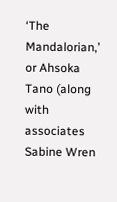‘The Mandalorian,’ or Ahsoka Tano (along with associates Sabine Wren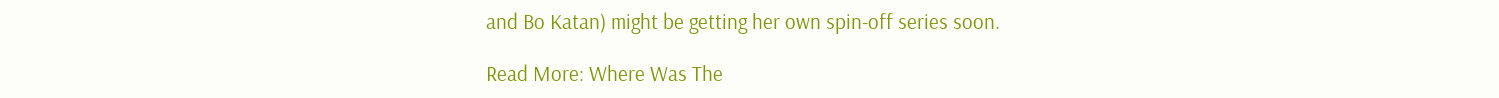and Bo Katan) might be getting her own spin-off series soon.

Read More: Where Was The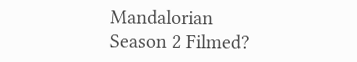Mandalorian Season 2 Filmed?